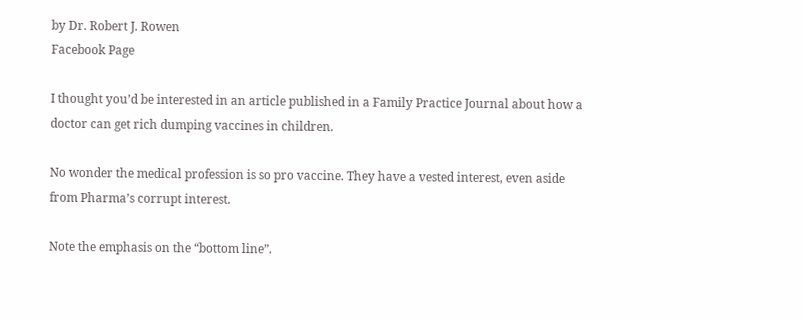by Dr. Robert J. Rowen
Facebook Page

I thought you’d be interested in an article published in a Family Practice Journal about how a doctor can get rich dumping vaccines in children.

No wonder the medical profession is so pro vaccine. They have a vested interest, even aside from Pharma’s corrupt interest.

Note the emphasis on the “bottom line”.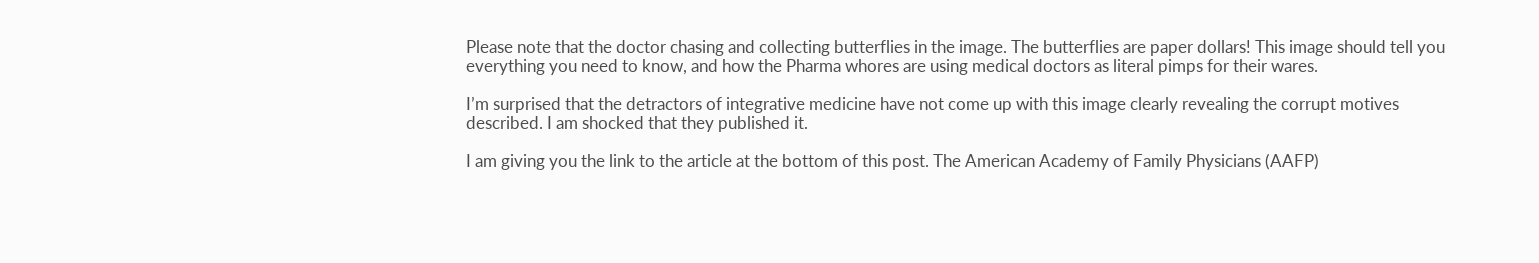Please note that the doctor chasing and collecting butterflies in the image. The butterflies are paper dollars! This image should tell you everything you need to know, and how the Pharma whores are using medical doctors as literal pimps for their wares.

I’m surprised that the detractors of integrative medicine have not come up with this image clearly revealing the corrupt motives described. I am shocked that they published it.

I am giving you the link to the article at the bottom of this post. The American Academy of Family Physicians (AAFP)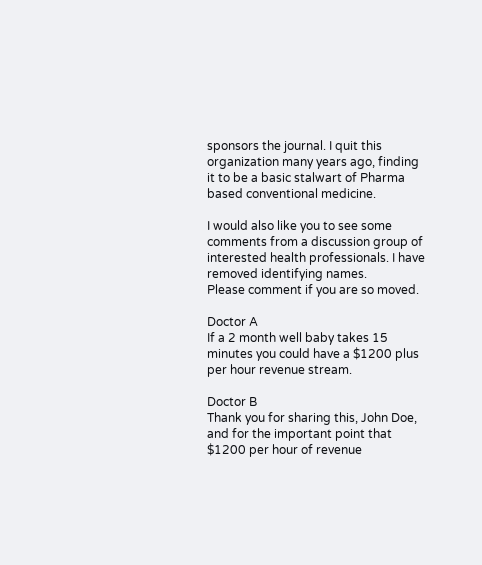sponsors the journal. I quit this organization many years ago, finding it to be a basic stalwart of Pharma based conventional medicine.

I would also like you to see some comments from a discussion group of interested health professionals. I have removed identifying names.
Please comment if you are so moved.

Doctor A
If a 2 month well baby takes 15 minutes you could have a $1200 plus per hour revenue stream.

Doctor B
Thank you for sharing this, John Doe, and for the important point that $1200 per hour of revenue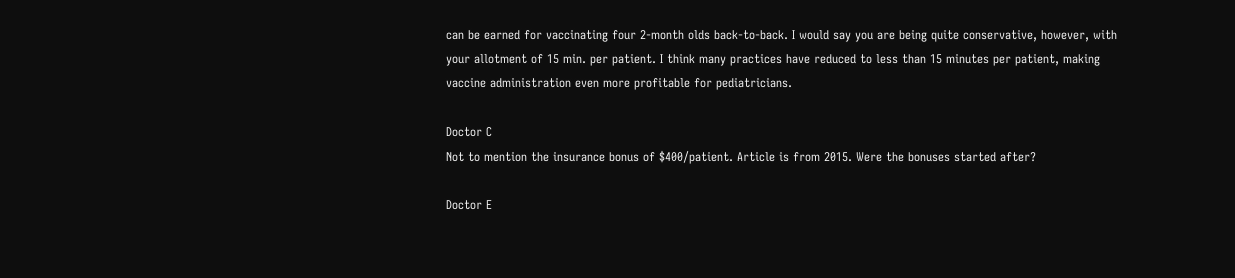can be earned for vaccinating four 2-month olds back-to-back. I would say you are being quite conservative, however, with your allotment of 15 min. per patient. I think many practices have reduced to less than 15 minutes per patient, making vaccine administration even more profitable for pediatricians.

Doctor C
Not to mention the insurance bonus of $400/patient. Article is from 2015. Were the bonuses started after?

Doctor E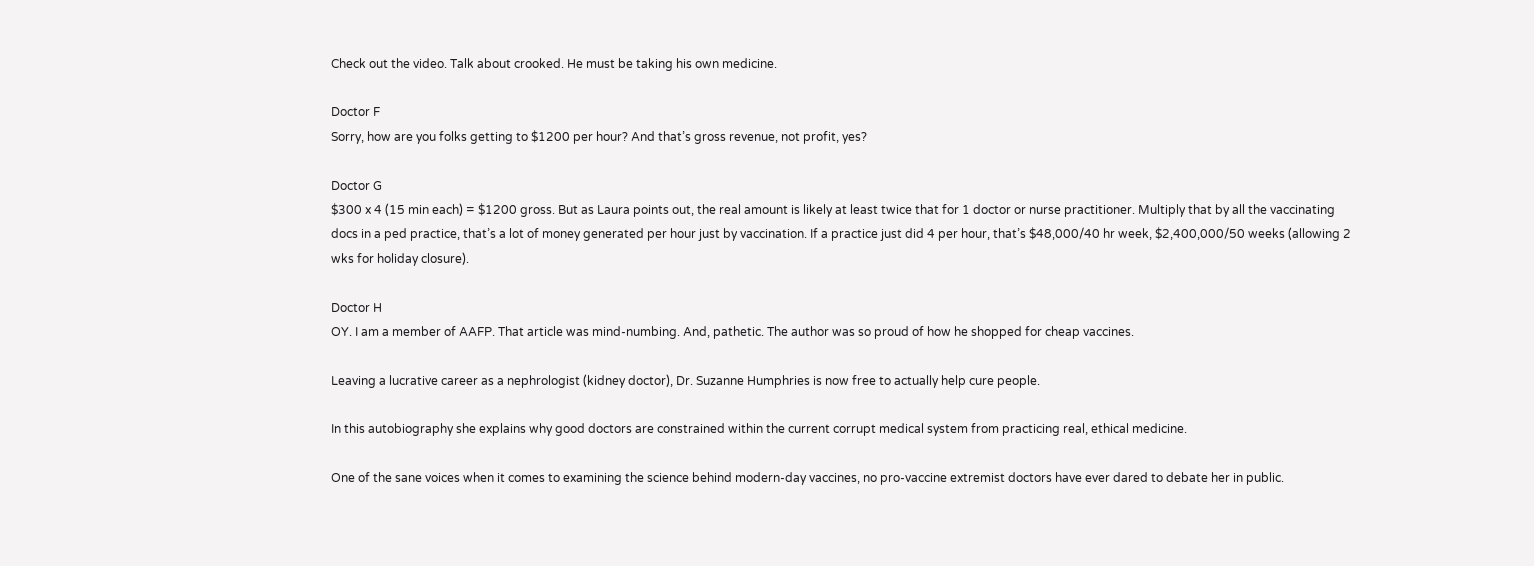Check out the video. Talk about crooked. He must be taking his own medicine.

Doctor F
Sorry, how are you folks getting to $1200 per hour? And that’s gross revenue, not profit, yes?

Doctor G
$300 x 4 (15 min each) = $1200 gross. But as Laura points out, the real amount is likely at least twice that for 1 doctor or nurse practitioner. Multiply that by all the vaccinating docs in a ped practice, that’s a lot of money generated per hour just by vaccination. If a practice just did 4 per hour, that’s $48,000/40 hr week, $2,400,000/50 weeks (allowing 2 wks for holiday closure).

Doctor H
OY. I am a member of AAFP. That article was mind-numbing. And, pathetic. The author was so proud of how he shopped for cheap vaccines.

Leaving a lucrative career as a nephrologist (kidney doctor), Dr. Suzanne Humphries is now free to actually help cure people.

In this autobiography she explains why good doctors are constrained within the current corrupt medical system from practicing real, ethical medicine.

One of the sane voices when it comes to examining the science behind modern-day vaccines, no pro-vaccine extremist doctors have ever dared to debate her in public.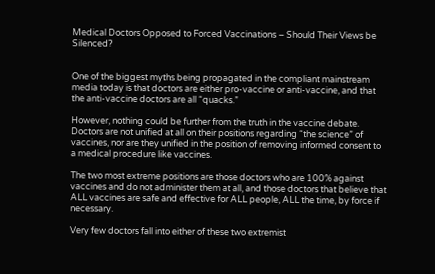Medical Doctors Opposed to Forced Vaccinations – Should Their Views be Silenced?


One of the biggest myths being propagated in the compliant mainstream media today is that doctors are either pro-vaccine or anti-vaccine, and that the anti-vaccine doctors are all “quacks.”

However, nothing could be further from the truth in the vaccine debate. Doctors are not unified at all on their positions regarding “the science” of vaccines, nor are they unified in the position of removing informed consent to a medical procedure like vaccines.

The two most extreme positions are those doctors who are 100% against vaccines and do not administer them at all, and those doctors that believe that ALL vaccines are safe and effective for ALL people, ALL the time, by force if necessary.

Very few doctors fall into either of these two extremist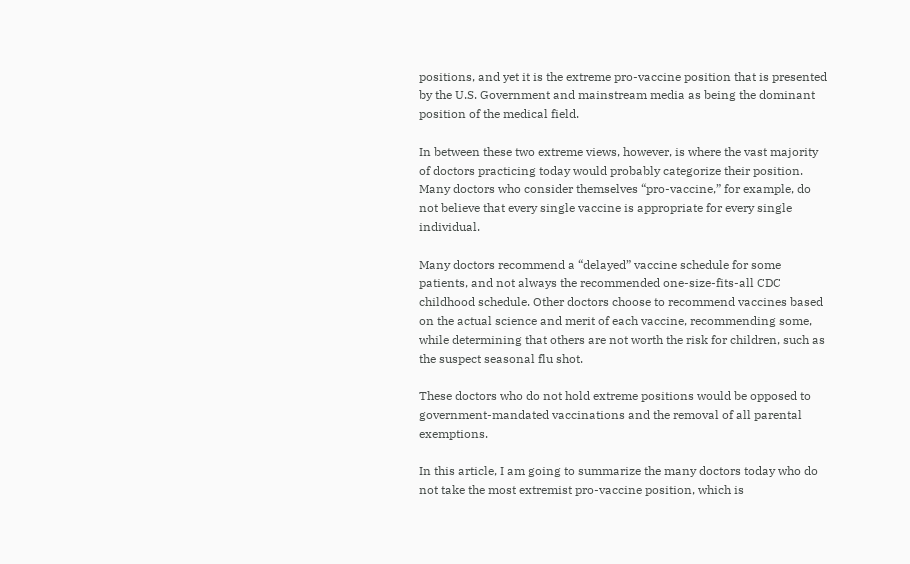positions, and yet it is the extreme pro-vaccine position that is presented by the U.S. Government and mainstream media as being the dominant position of the medical field.

In between these two extreme views, however, is where the vast majority of doctors practicing today would probably categorize their position. Many doctors who consider themselves “pro-vaccine,” for example, do not believe that every single vaccine is appropriate for every single individual.

Many doctors recommend a “delayed” vaccine schedule for some patients, and not always the recommended one-size-fits-all CDC childhood schedule. Other doctors choose to recommend vaccines based on the actual science and merit of each vaccine, recommending some, while determining that others are not worth the risk for children, such as the suspect seasonal flu shot.

These doctors who do not hold extreme positions would be opposed to government-mandated vaccinations and the removal of all parental exemptions.

In this article, I am going to summarize the many doctors today who do not take the most extremist pro-vaccine position, which is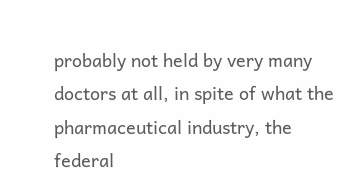probably not held by very many doctors at all, in spite of what the pharmaceutical industry, the federal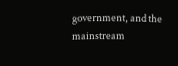government, and the mainstream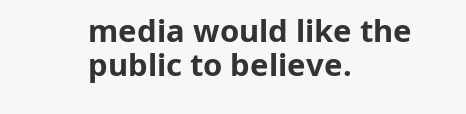media would like the public to believe.